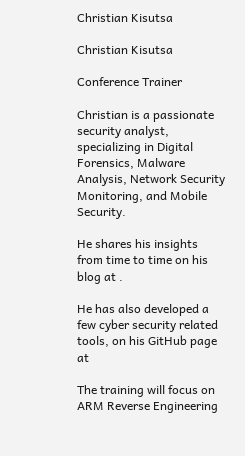Christian Kisutsa

Christian Kisutsa

Conference Trainer

Christian is a passionate security analyst, specializing in Digital Forensics, Malware Analysis, Network Security Monitoring, and Mobile Security.

He shares his insights from time to time on his blog at .

He has also developed a few cyber security related tools, on his GitHub page at

The training will focus on ARM Reverse Engineering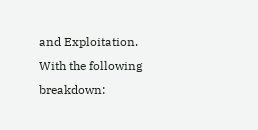and Exploitation. With the following breakdown: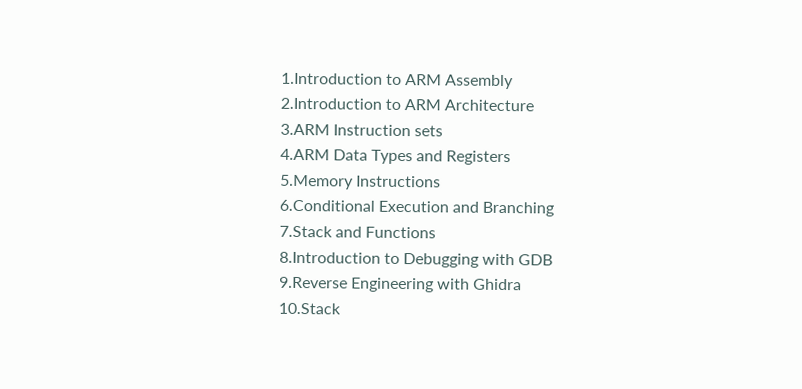1.Introduction to ARM Assembly
2.Introduction to ARM Architecture
3.ARM Instruction sets
4.ARM Data Types and Registers
5.Memory Instructions
6.Conditional Execution and Branching
7.Stack and Functions
8.Introduction to Debugging with GDB
9.Reverse Engineering with Ghidra
10.Stack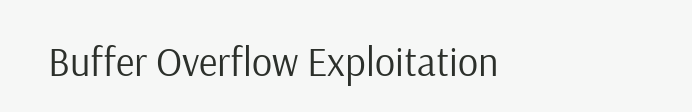Buffer Overflow Exploitation